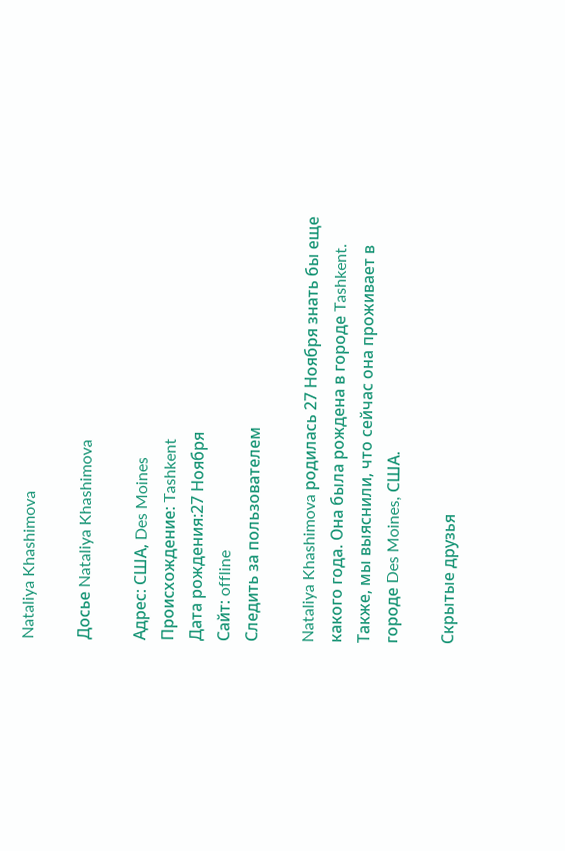Nataliya Khashimova

Досье Nataliya Khashimova

Адрес: США, Des Moines
Происхождение: Tashkent
Дата рождения:27 Ноября
Сайт: offline
Следить за пользователем

Nataliya Khashimova родилась 27 Ноября знать бы еще какого года. Она была рождена в городе Tashkent. Также, мы выяснили, что сейчас она проживает в городе Des Moines, США.

Скрытые друзья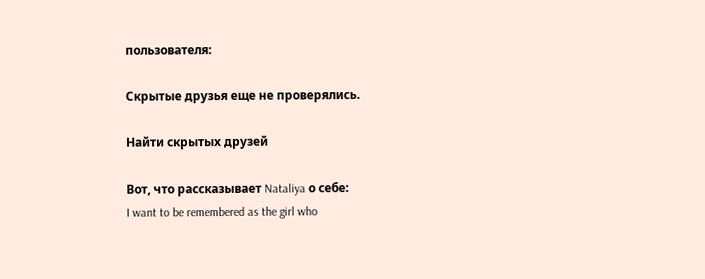пользователя:

Скрытые друзья еще не проверялись.

Найти скрытых друзей

Вот, что рассказывает Nataliya о себе:
I want to be remembered as the girl who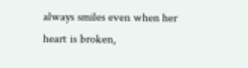always smiles even when her heart is broken,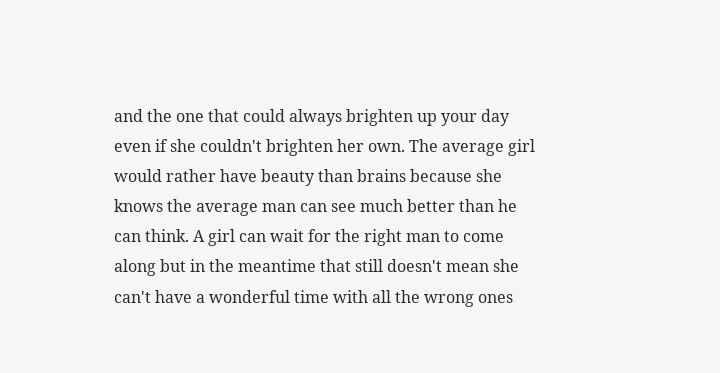and the one that could always brighten up your day even if she couldn't brighten her own. The average girl would rather have beauty than brains because she knows the average man can see much better than he can think. A girl can wait for the right man to come along but in the meantime that still doesn't mean she can't have a wonderful time with all the wrong ones